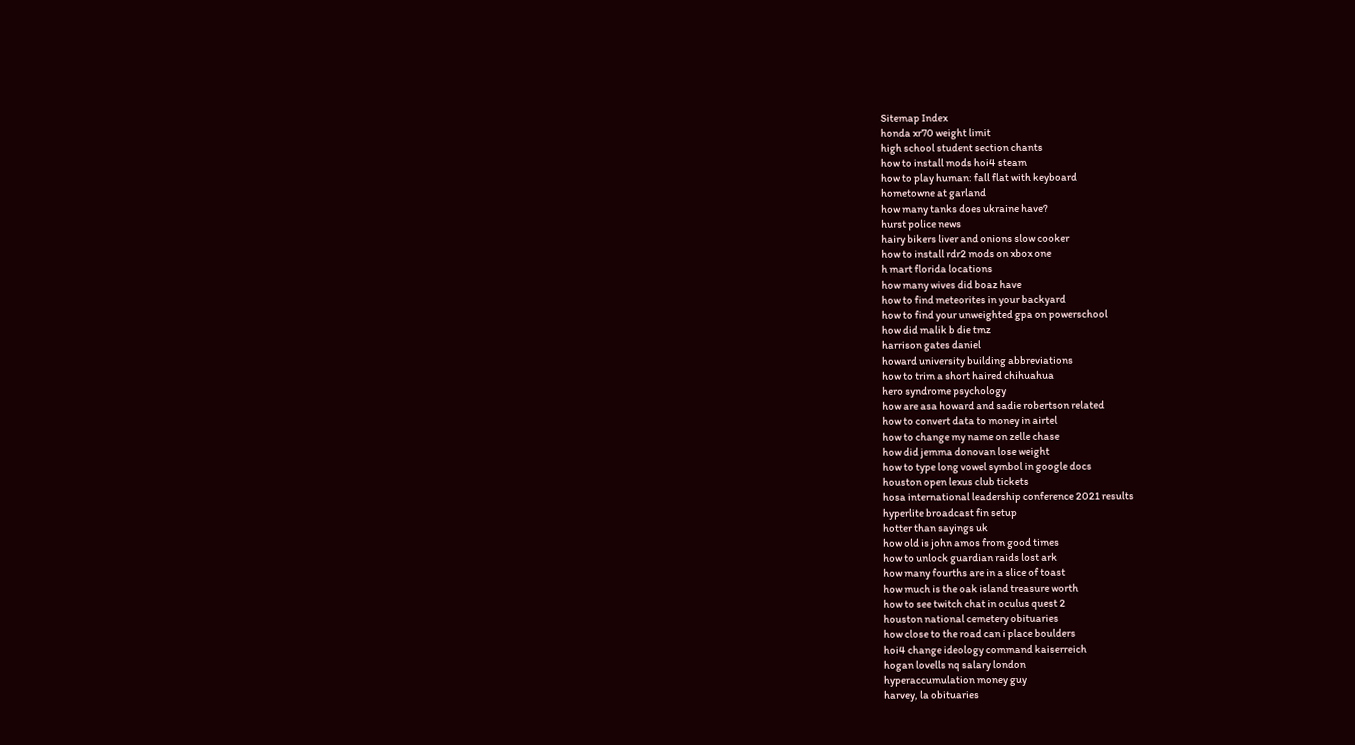Sitemap Index
honda xr70 weight limit
high school student section chants
how to install mods hoi4 steam
how to play human: fall flat with keyboard
hometowne at garland
how many tanks does ukraine have?
hurst police news
hairy bikers liver and onions slow cooker
how to install rdr2 mods on xbox one
h mart florida locations
how many wives did boaz have
how to find meteorites in your backyard
how to find your unweighted gpa on powerschool
how did malik b die tmz
harrison gates daniel
howard university building abbreviations
how to trim a short haired chihuahua
hero syndrome psychology
how are asa howard and sadie robertson related
how to convert data to money in airtel
how to change my name on zelle chase
how did jemma donovan lose weight
how to type long vowel symbol in google docs
houston open lexus club tickets
hosa international leadership conference 2021 results
hyperlite broadcast fin setup
hotter than sayings uk
how old is john amos from good times
how to unlock guardian raids lost ark
how many fourths are in a slice of toast
how much is the oak island treasure worth
how to see twitch chat in oculus quest 2
houston national cemetery obituaries
how close to the road can i place boulders
hoi4 change ideology command kaiserreich
hogan lovells nq salary london
hyperaccumulation money guy
harvey, la obituaries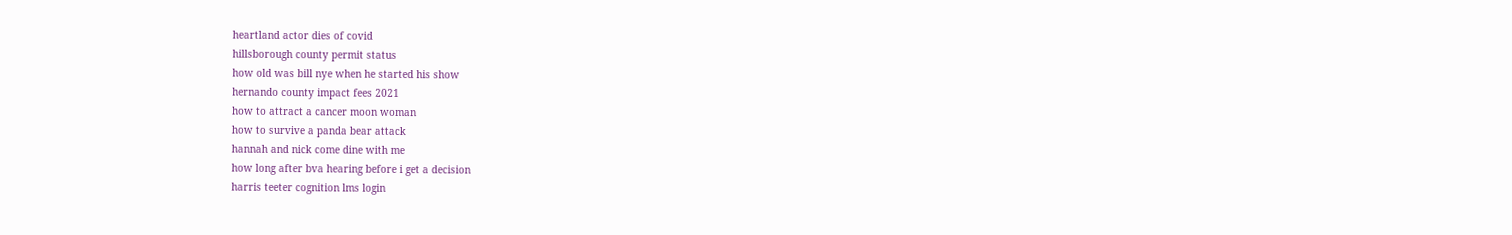heartland actor dies of covid
hillsborough county permit status
how old was bill nye when he started his show
hernando county impact fees 2021
how to attract a cancer moon woman
how to survive a panda bear attack
hannah and nick come dine with me
how long after bva hearing before i get a decision
harris teeter cognition lms login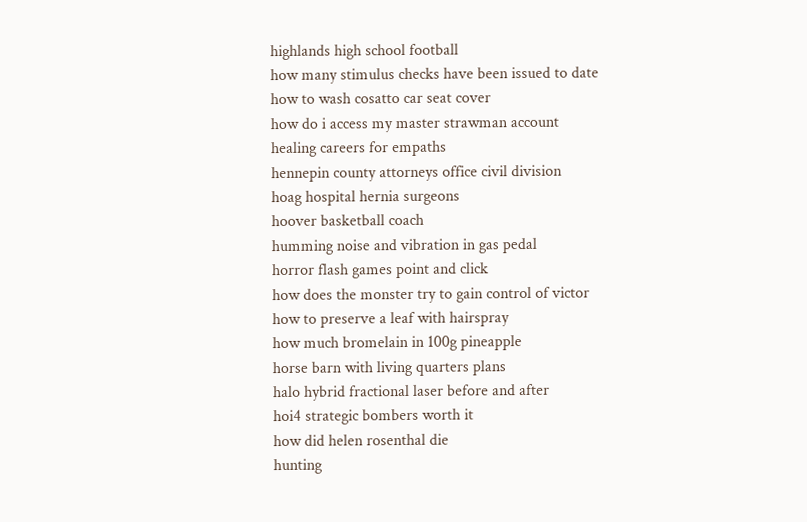highlands high school football
how many stimulus checks have been issued to date
how to wash cosatto car seat cover
how do i access my master strawman account
healing careers for empaths
hennepin county attorneys office civil division
hoag hospital hernia surgeons
hoover basketball coach
humming noise and vibration in gas pedal
horror flash games point and click
how does the monster try to gain control of victor
how to preserve a leaf with hairspray
how much bromelain in 100g pineapple
horse barn with living quarters plans
halo hybrid fractional laser before and after
hoi4 strategic bombers worth it
how did helen rosenthal die
hunting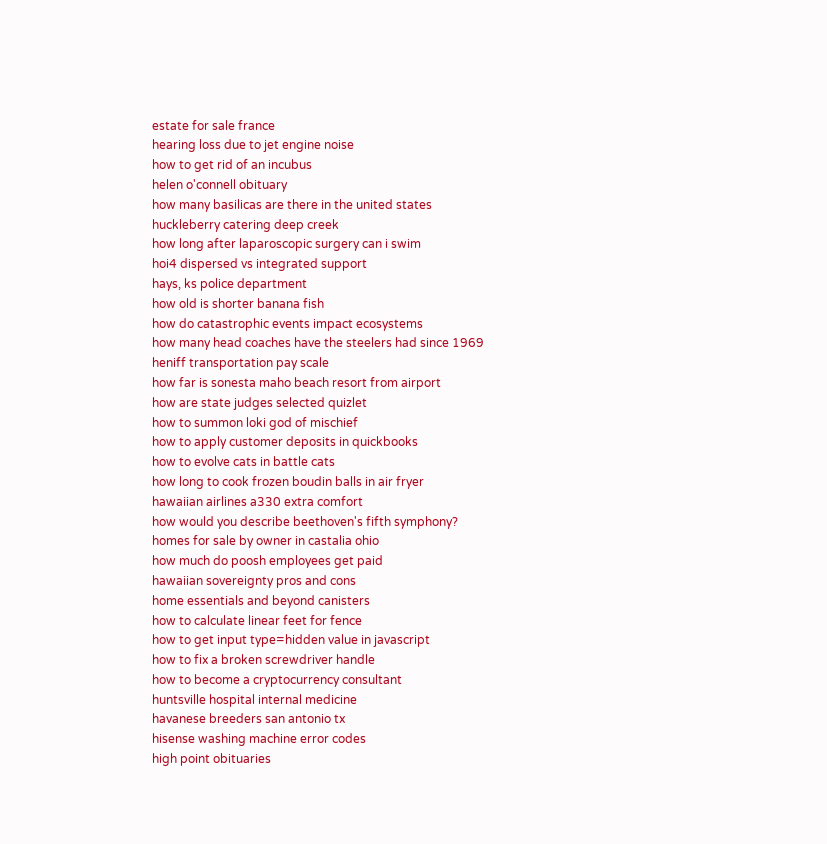estate for sale france
hearing loss due to jet engine noise
how to get rid of an incubus
helen o'connell obituary
how many basilicas are there in the united states
huckleberry catering deep creek
how long after laparoscopic surgery can i swim
hoi4 dispersed vs integrated support
hays, ks police department
how old is shorter banana fish
how do catastrophic events impact ecosystems
how many head coaches have the steelers had since 1969
heniff transportation pay scale
how far is sonesta maho beach resort from airport
how are state judges selected quizlet
how to summon loki god of mischief
how to apply customer deposits in quickbooks
how to evolve cats in battle cats
how long to cook frozen boudin balls in air fryer
hawaiian airlines a330 extra comfort
how would you describe beethoven's fifth symphony?
homes for sale by owner in castalia ohio
how much do poosh employees get paid
hawaiian sovereignty pros and cons
home essentials and beyond canisters
how to calculate linear feet for fence
how to get input type=hidden value in javascript
how to fix a broken screwdriver handle
how to become a cryptocurrency consultant
huntsville hospital internal medicine
havanese breeders san antonio tx
hisense washing machine error codes
high point obituaries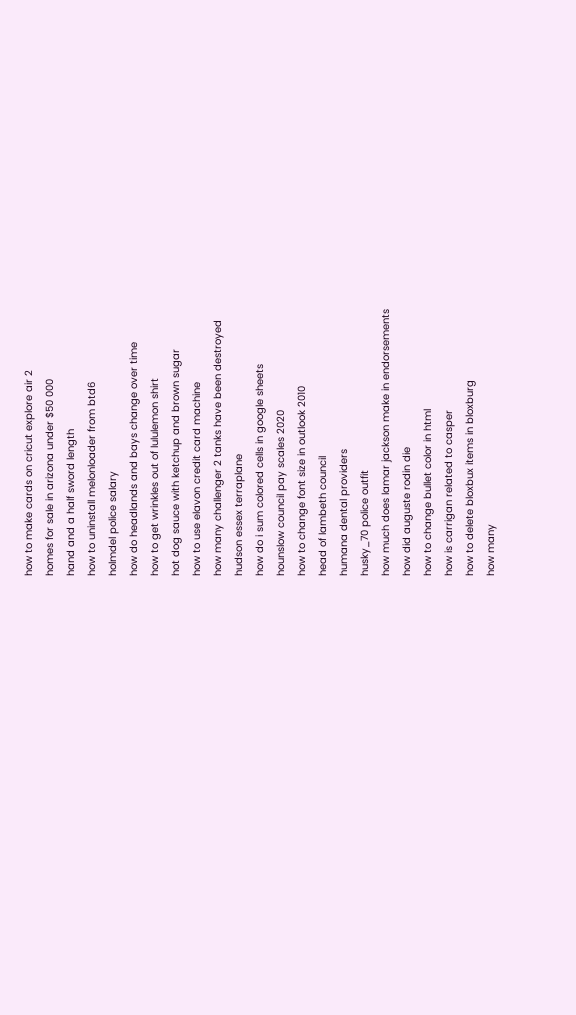how to make cards on cricut explore air 2
homes for sale in arizona under $50 000
hand and a half sword length
how to uninstall melonloader from btd6
holmdel police salary
how do headlands and bays change over time
how to get wrinkles out of lululemon shirt
hot dog sauce with ketchup and brown sugar
how to use elavon credit card machine
how many challenger 2 tanks have been destroyed
hudson essex terraplane
how do i sum colored cells in google sheets
hounslow council pay scales 2020
how to change font size in outlook 2010
head of lambeth council
humana dental providers
husky_70 police outfit
how much does lamar jackson make in endorsements
how did auguste rodin die
how to change bullet color in html
how is carrigan related to casper
how to delete bloxbux items in bloxburg
how many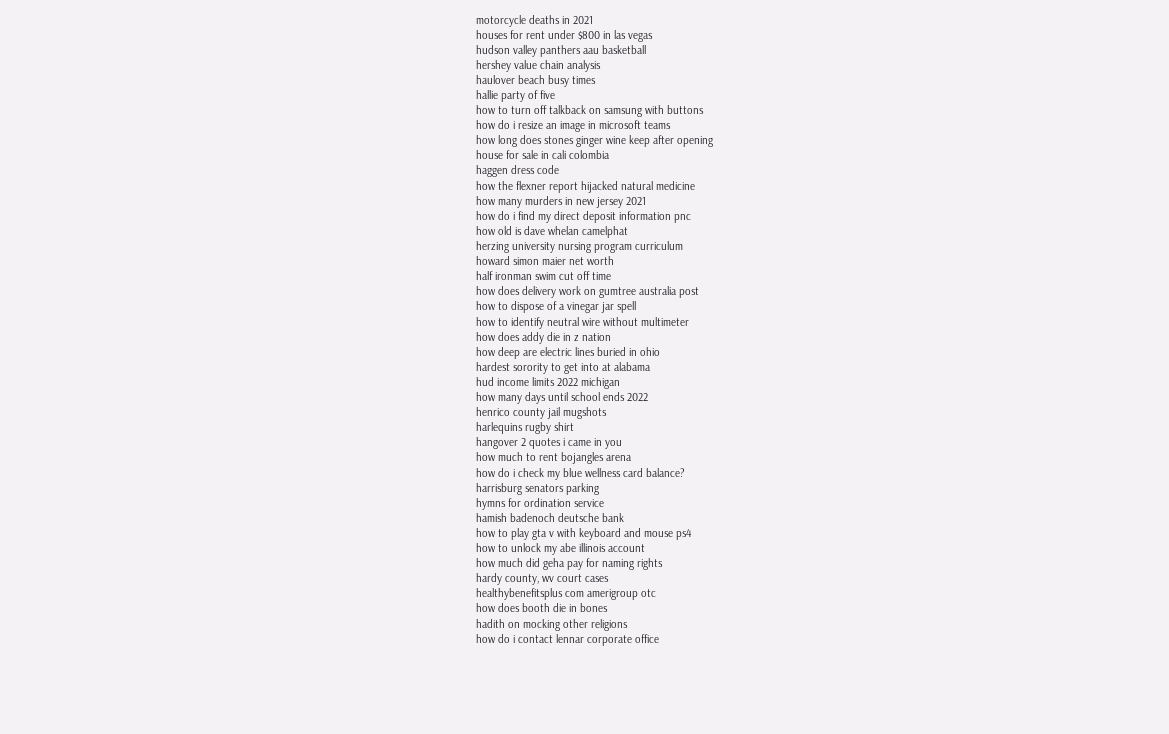motorcycle deaths in 2021
houses for rent under $800 in las vegas
hudson valley panthers aau basketball
hershey value chain analysis
haulover beach busy times
hallie party of five
how to turn off talkback on samsung with buttons
how do i resize an image in microsoft teams
how long does stones ginger wine keep after opening
house for sale in cali colombia
haggen dress code
how the flexner report hijacked natural medicine
how many murders in new jersey 2021
how do i find my direct deposit information pnc
how old is dave whelan camelphat
herzing university nursing program curriculum
howard simon maier net worth
half ironman swim cut off time
how does delivery work on gumtree australia post
how to dispose of a vinegar jar spell
how to identify neutral wire without multimeter
how does addy die in z nation
how deep are electric lines buried in ohio
hardest sorority to get into at alabama
hud income limits 2022 michigan
how many days until school ends 2022
henrico county jail mugshots
harlequins rugby shirt
hangover 2 quotes i came in you
how much to rent bojangles arena
how do i check my blue wellness card balance?
harrisburg senators parking
hymns for ordination service
hamish badenoch deutsche bank
how to play gta v with keyboard and mouse ps4
how to unlock my abe illinois account
how much did geha pay for naming rights
hardy county, wv court cases
healthybenefitsplus com amerigroup otc
how does booth die in bones
hadith on mocking other religions
how do i contact lennar corporate office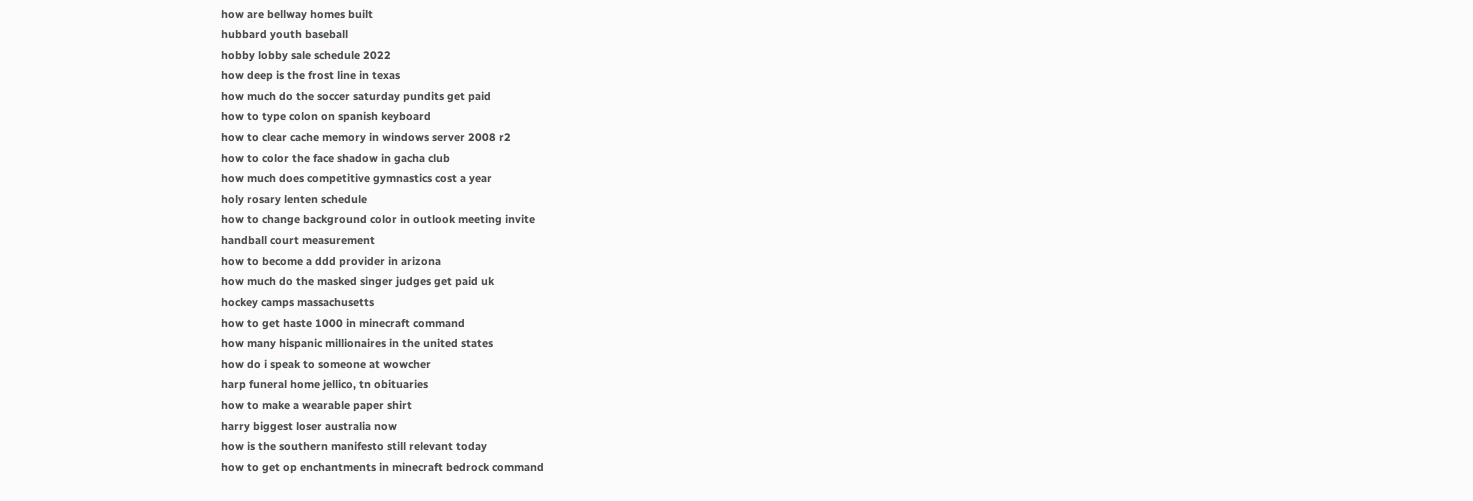how are bellway homes built
hubbard youth baseball
hobby lobby sale schedule 2022
how deep is the frost line in texas
how much do the soccer saturday pundits get paid
how to type colon on spanish keyboard
how to clear cache memory in windows server 2008 r2
how to color the face shadow in gacha club
how much does competitive gymnastics cost a year
holy rosary lenten schedule
how to change background color in outlook meeting invite
handball court measurement
how to become a ddd provider in arizona
how much do the masked singer judges get paid uk
hockey camps massachusetts
how to get haste 1000 in minecraft command
how many hispanic millionaires in the united states
how do i speak to someone at wowcher
harp funeral home jellico, tn obituaries
how to make a wearable paper shirt
harry biggest loser australia now
how is the southern manifesto still relevant today
how to get op enchantments in minecraft bedrock command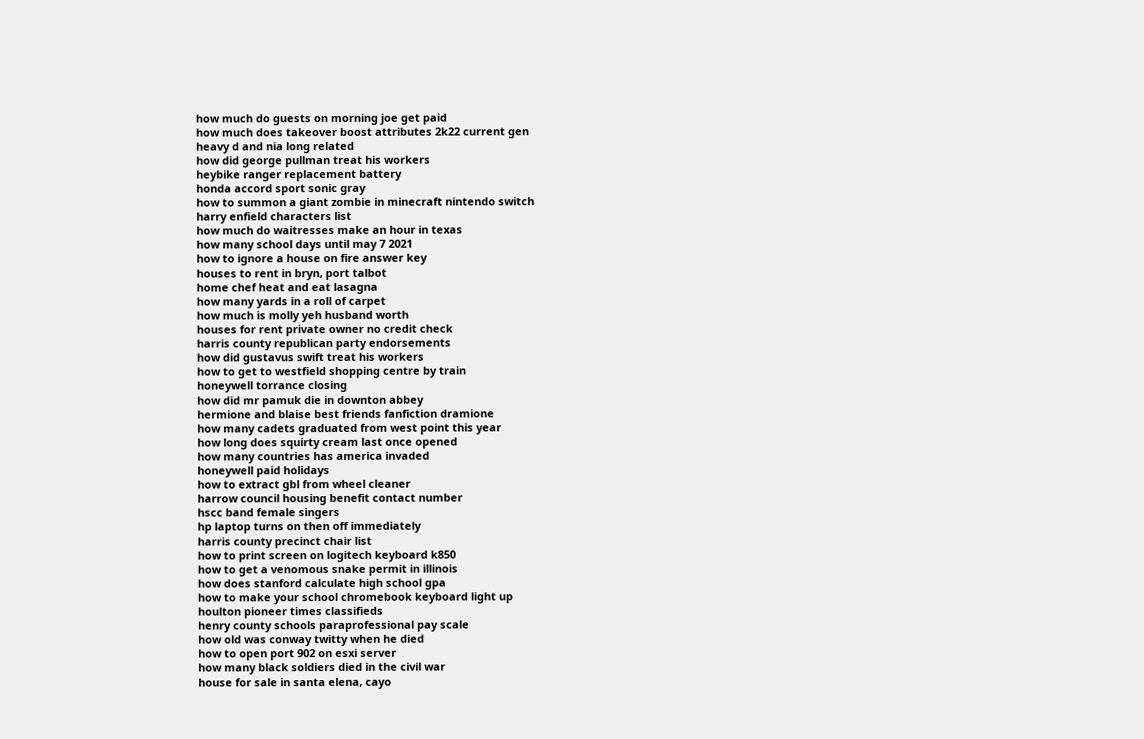how much do guests on morning joe get paid
how much does takeover boost attributes 2k22 current gen
heavy d and nia long related
how did george pullman treat his workers
heybike ranger replacement battery
honda accord sport sonic gray
how to summon a giant zombie in minecraft nintendo switch
harry enfield characters list
how much do waitresses make an hour in texas
how many school days until may 7 2021
how to ignore a house on fire answer key
houses to rent in bryn, port talbot
home chef heat and eat lasagna
how many yards in a roll of carpet
how much is molly yeh husband worth
houses for rent private owner no credit check
harris county republican party endorsements
how did gustavus swift treat his workers
how to get to westfield shopping centre by train
honeywell torrance closing
how did mr pamuk die in downton abbey
hermione and blaise best friends fanfiction dramione
how many cadets graduated from west point this year
how long does squirty cream last once opened
how many countries has america invaded
honeywell paid holidays
how to extract gbl from wheel cleaner
harrow council housing benefit contact number
hscc band female singers
hp laptop turns on then off immediately
harris county precinct chair list
how to print screen on logitech keyboard k850
how to get a venomous snake permit in illinois
how does stanford calculate high school gpa
how to make your school chromebook keyboard light up
houlton pioneer times classifieds
henry county schools paraprofessional pay scale
how old was conway twitty when he died
how to open port 902 on esxi server
how many black soldiers died in the civil war
house for sale in santa elena, cayo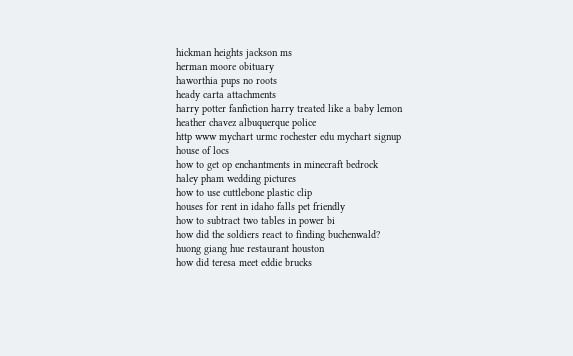hickman heights jackson ms
herman moore obituary
haworthia pups no roots
heady carta attachments
harry potter fanfiction harry treated like a baby lemon
heather chavez albuquerque police
http www mychart urmc rochester edu mychart signup
house of locs
how to get op enchantments in minecraft bedrock
haley pham wedding pictures
how to use cuttlebone plastic clip
houses for rent in idaho falls pet friendly
how to subtract two tables in power bi
how did the soldiers react to finding buchenwald?
huong giang hue restaurant houston
how did teresa meet eddie brucks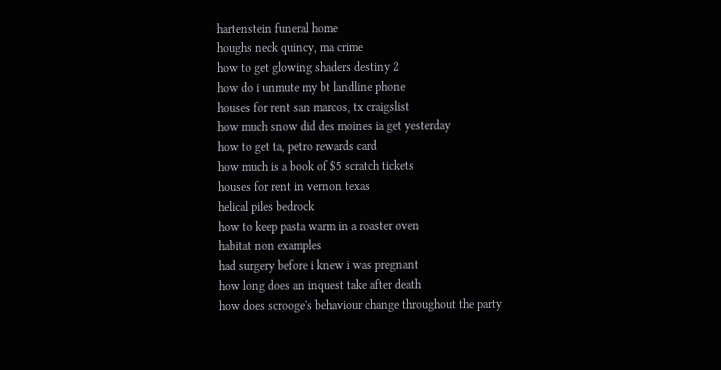hartenstein funeral home
houghs neck quincy, ma crime
how to get glowing shaders destiny 2
how do i unmute my bt landline phone
houses for rent san marcos, tx craigslist
how much snow did des moines ia get yesterday
how to get ta, petro rewards card
how much is a book of $5 scratch tickets
houses for rent in vernon texas
helical piles bedrock
how to keep pasta warm in a roaster oven
habitat non examples
had surgery before i knew i was pregnant
how long does an inquest take after death
how does scrooge's behaviour change throughout the party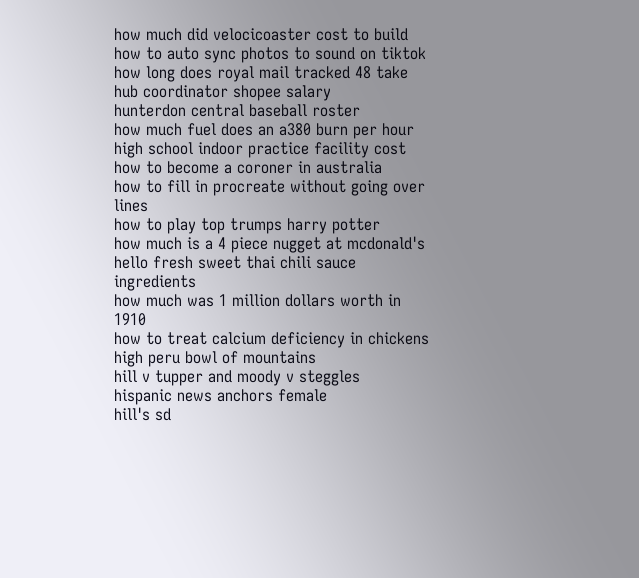how much did velocicoaster cost to build
how to auto sync photos to sound on tiktok
how long does royal mail tracked 48 take
hub coordinator shopee salary
hunterdon central baseball roster
how much fuel does an a380 burn per hour
high school indoor practice facility cost
how to become a coroner in australia
how to fill in procreate without going over lines
how to play top trumps harry potter
how much is a 4 piece nugget at mcdonald's
hello fresh sweet thai chili sauce ingredients
how much was 1 million dollars worth in 1910
how to treat calcium deficiency in chickens
high peru bowl of mountains
hill v tupper and moody v steggles
hispanic news anchors female
hill's sd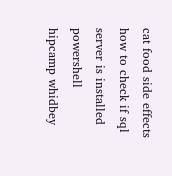cat food side effects
how to check if sql server is installed powershell
hipcamp whidbey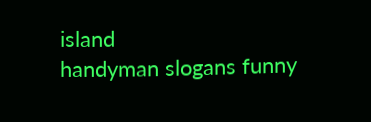island
handyman slogans funny